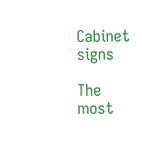Cabinet signs

The most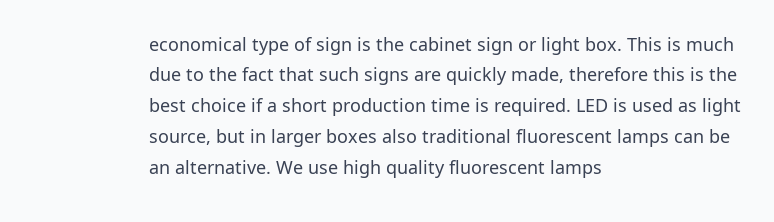economical type of sign is the cabinet sign or light box. This is much due to the fact that such signs are quickly made, therefore this is the best choice if a short production time is required. LED is used as light source, but in larger boxes also traditional fluorescent lamps can be an alternative. We use high quality fluorescent lamps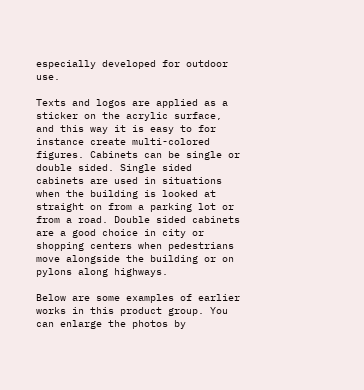especially developed for outdoor use.

Texts and logos are applied as a sticker on the acrylic surface, and this way it is easy to for instance create multi-colored figures. Cabinets can be single or double sided. Single sided cabinets are used in situations when the building is looked at straight on from a parking lot or from a road. Double sided cabinets are a good choice in city or shopping centers when pedestrians move alongside the building or on pylons along highways.

Below are some examples of earlier works in this product group. You can enlarge the photos by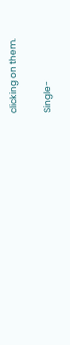clicking on them.

Single-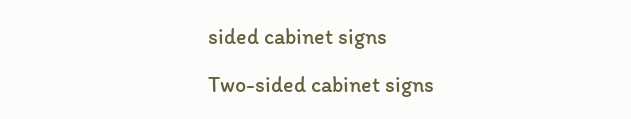sided cabinet signs

Two-sided cabinet signs